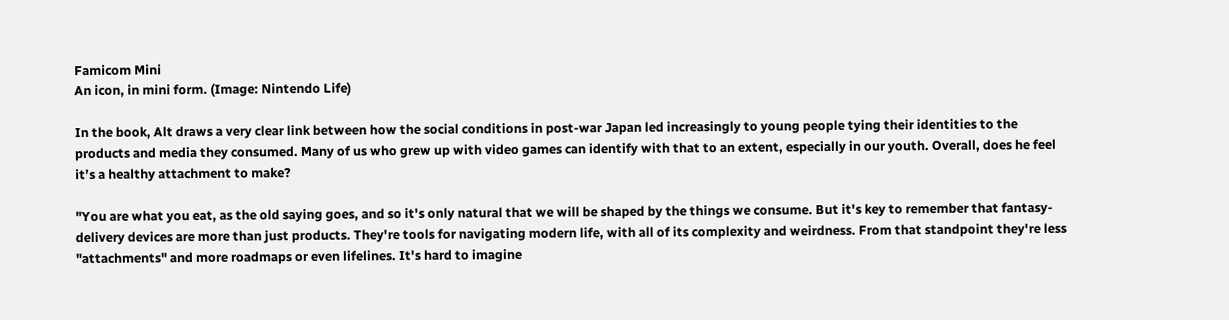Famicom Mini
An icon, in mini form. (Image: Nintendo Life)

In the book, Alt draws a very clear link between how the social conditions in post-war Japan led increasingly to young people tying their identities to the products and media they consumed. Many of us who grew up with video games can identify with that to an extent, especially in our youth. Overall, does he feel it’s a healthy attachment to make?

"You are what you eat, as the old saying goes, and so it's only natural that we will be shaped by the things we consume. But it's key to remember that fantasy-delivery devices are more than just products. They're tools for navigating modern life, with all of its complexity and weirdness. From that standpoint they're less "attachments" and more roadmaps or even lifelines. It's hard to imagine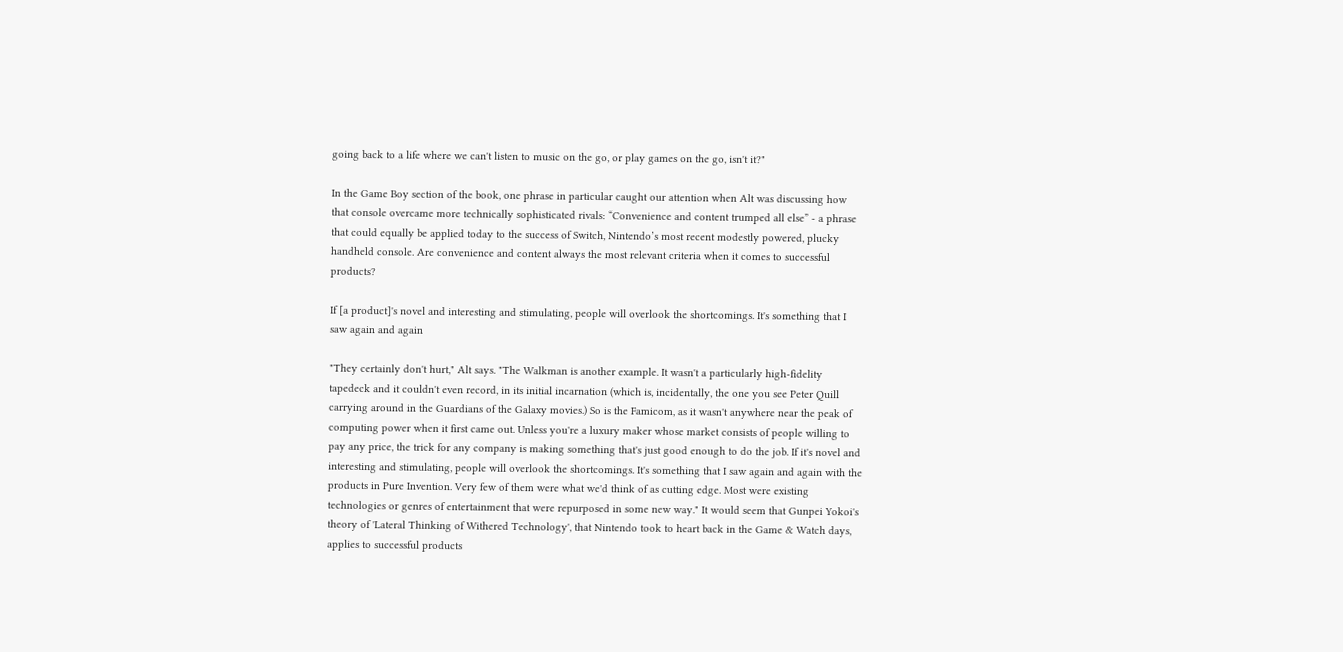going back to a life where we can't listen to music on the go, or play games on the go, isn't it?"

In the Game Boy section of the book, one phrase in particular caught our attention when Alt was discussing how that console overcame more technically sophisticated rivals: “Convenience and content trumped all else” - a phrase that could equally be applied today to the success of Switch, Nintendo’s most recent modestly powered, plucky handheld console. Are convenience and content always the most relevant criteria when it comes to successful products?

If [a product]'s novel and interesting and stimulating, people will overlook the shortcomings. It's something that I saw again and again

"They certainly don't hurt," Alt says. "The Walkman is another example. It wasn't a particularly high-fidelity tapedeck and it couldn't even record, in its initial incarnation (which is, incidentally, the one you see Peter Quill carrying around in the Guardians of the Galaxy movies.) So is the Famicom, as it wasn't anywhere near the peak of computing power when it first came out. Unless you're a luxury maker whose market consists of people willing to pay any price, the trick for any company is making something that's just good enough to do the job. If it's novel and interesting and stimulating, people will overlook the shortcomings. It's something that I saw again and again with the products in Pure Invention. Very few of them were what we'd think of as cutting edge. Most were existing technologies or genres of entertainment that were repurposed in some new way." It would seem that Gunpei Yokoi's theory of 'Lateral Thinking of Withered Technology', that Nintendo took to heart back in the Game & Watch days, applies to successful products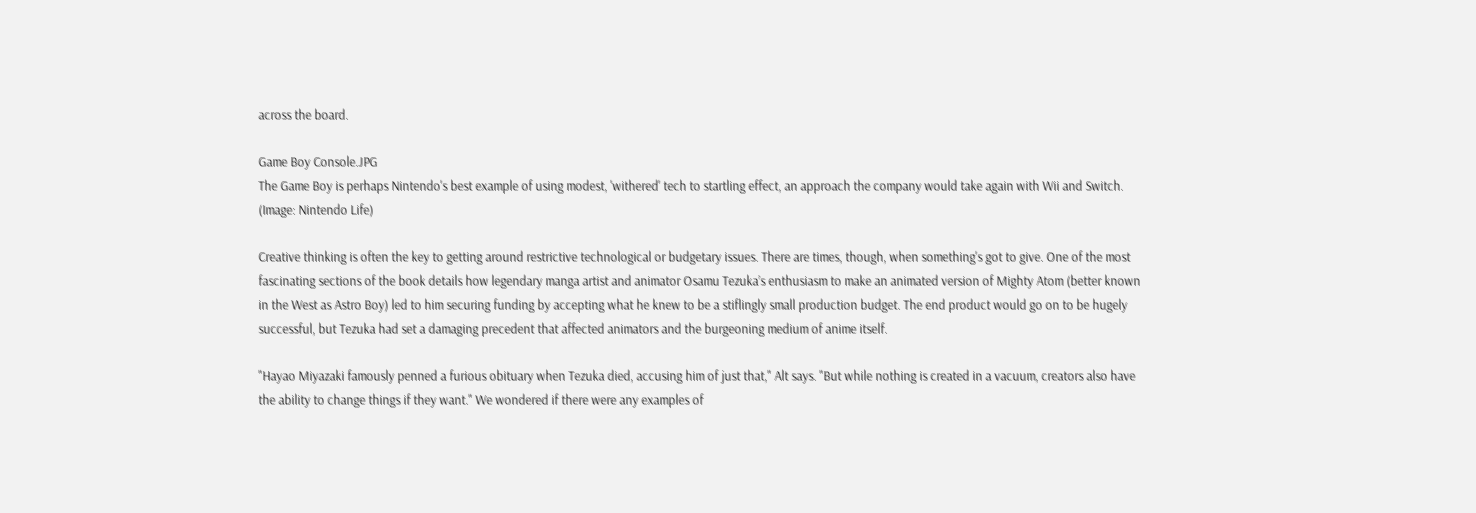across the board.

Game Boy Console.JPG
The Game Boy is perhaps Nintendo's best example of using modest, 'withered' tech to startling effect, an approach the company would take again with Wii and Switch. (Image: Nintendo Life)

Creative thinking is often the key to getting around restrictive technological or budgetary issues. There are times, though, when something's got to give. One of the most fascinating sections of the book details how legendary manga artist and animator Osamu Tezuka’s enthusiasm to make an animated version of Mighty Atom (better known in the West as Astro Boy) led to him securing funding by accepting what he knew to be a stiflingly small production budget. The end product would go on to be hugely successful, but Tezuka had set a damaging precedent that affected animators and the burgeoning medium of anime itself.

"Hayao Miyazaki famously penned a furious obituary when Tezuka died, accusing him of just that," Alt says. "But while nothing is created in a vacuum, creators also have the ability to change things if they want." We wondered if there were any examples of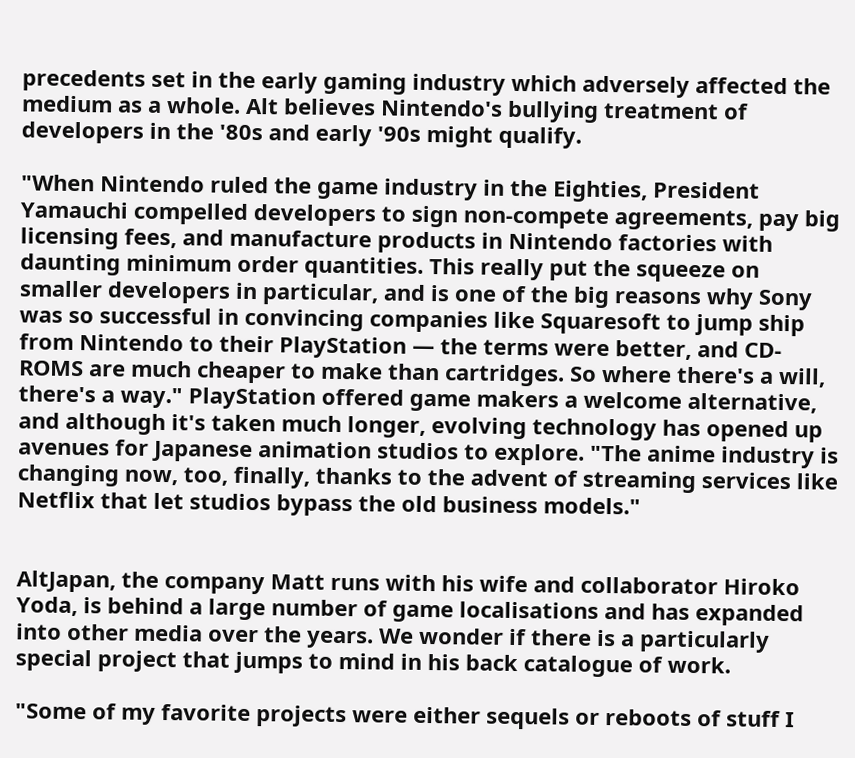precedents set in the early gaming industry which adversely affected the medium as a whole. Alt believes Nintendo's bullying treatment of developers in the '80s and early '90s might qualify.

"When Nintendo ruled the game industry in the Eighties, President Yamauchi compelled developers to sign non-compete agreements, pay big licensing fees, and manufacture products in Nintendo factories with daunting minimum order quantities. This really put the squeeze on smaller developers in particular, and is one of the big reasons why Sony was so successful in convincing companies like Squaresoft to jump ship from Nintendo to their PlayStation — the terms were better, and CD-ROMS are much cheaper to make than cartridges. So where there's a will, there's a way." PlayStation offered game makers a welcome alternative, and although it's taken much longer, evolving technology has opened up avenues for Japanese animation studios to explore. "The anime industry is changing now, too, finally, thanks to the advent of streaming services like Netflix that let studios bypass the old business models."


AltJapan, the company Matt runs with his wife and collaborator Hiroko Yoda, is behind a large number of game localisations and has expanded into other media over the years. We wonder if there is a particularly special project that jumps to mind in his back catalogue of work.

"Some of my favorite projects were either sequels or reboots of stuff I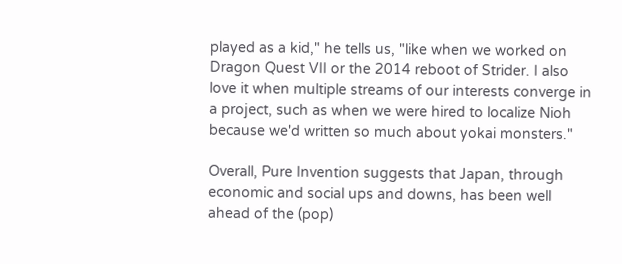played as a kid," he tells us, "like when we worked on Dragon Quest VII or the 2014 reboot of Strider. I also love it when multiple streams of our interests converge in a project, such as when we were hired to localize Nioh because we'd written so much about yokai monsters."

Overall, Pure Invention suggests that Japan, through economic and social ups and downs, has been well ahead of the (pop)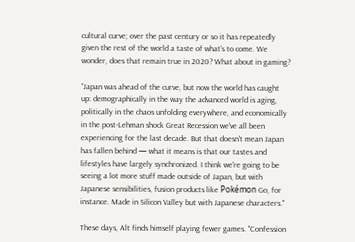cultural curve; over the past century or so it has repeatedly given the rest of the world a taste of what’s to come. We wonder, does that remain true in 2020? What about in gaming?

“Japan was ahead of the curve, but now the world has caught up: demographically in the way the advanced world is aging, politically in the chaos unfolding everywhere, and economically in the post-Lehman shock Great Recession we've all been experiencing for the last decade. But that doesn't mean Japan has fallen behind — what it means is that our tastes and lifestyles have largely synchronized. I think we're going to be seeing a lot more stuff made outside of Japan, but with Japanese sensibilities, fusion products like Pokémon Go, for instance. Made in Silicon Valley but with Japanese characters."

These days, Alt finds himself playing fewer games. "Confession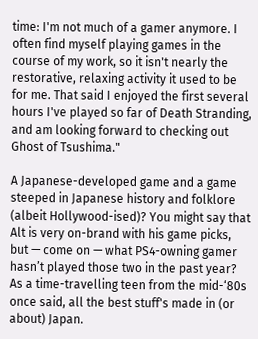time: I'm not much of a gamer anymore. I often find myself playing games in the course of my work, so it isn't nearly the restorative, relaxing activity it used to be for me. That said I enjoyed the first several hours I've played so far of Death Stranding, and am looking forward to checking out Ghost of Tsushima."

A Japanese-developed game and a game steeped in Japanese history and folklore (albeit Hollywood-ised)? You might say that Alt is very on-brand with his game picks, but — come on — what PS4-owning gamer hasn’t played those two in the past year? As a time-travelling teen from the mid-‘80s once said, all the best stuff's made in (or about) Japan.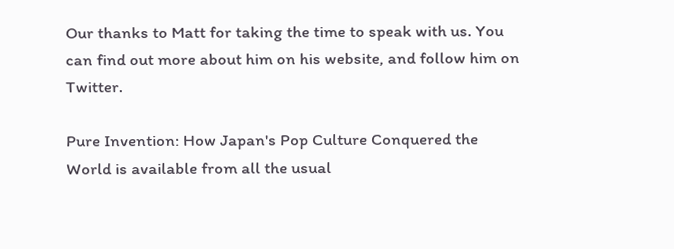Our thanks to Matt for taking the time to speak with us. You can find out more about him on his website, and follow him on Twitter.

Pure Invention: How Japan's Pop Culture Conquered the World is available from all the usual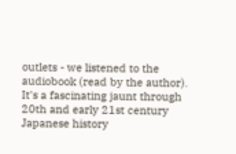outlets - we listened to the audiobook (read by the author). It's a fascinating jaunt through 20th and early 21st century Japanese history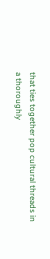that ties together pop cultural threads in a thoroughly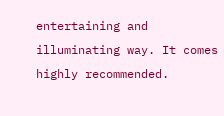entertaining and illuminating way. It comes highly recommended.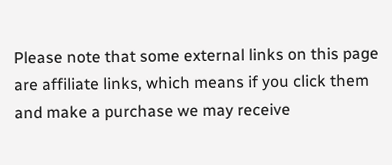Please note that some external links on this page are affiliate links, which means if you click them and make a purchase we may receive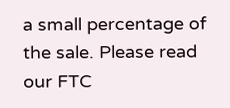a small percentage of the sale. Please read our FTC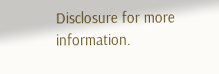Disclosure for more information.